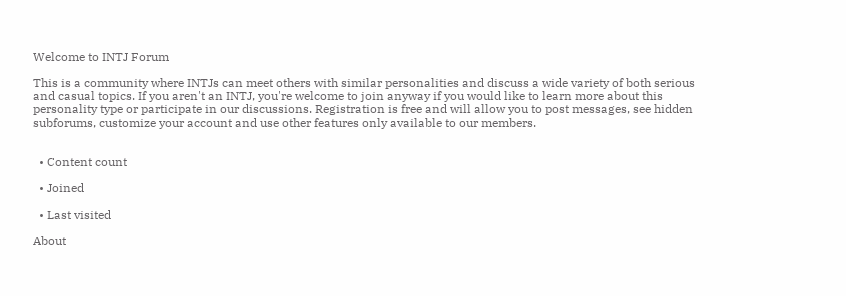Welcome to INTJ Forum

This is a community where INTJs can meet others with similar personalities and discuss a wide variety of both serious and casual topics. If you aren't an INTJ, you're welcome to join anyway if you would like to learn more about this personality type or participate in our discussions. Registration is free and will allow you to post messages, see hidden subforums, customize your account and use other features only available to our members.


  • Content count

  • Joined

  • Last visited

About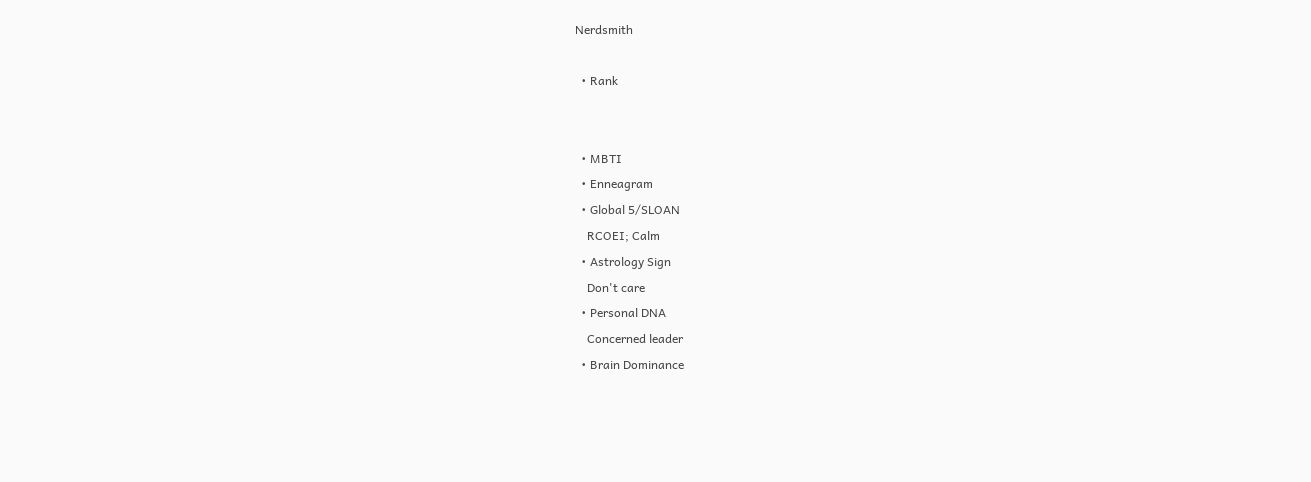Nerdsmith

  • Rank


  • MBTI
  • Enneagram
  • Global 5/SLOAN
    RCOEI; Calm
  • Astrology Sign
    Don't care
  • Personal DNA
    Concerned leader
  • Brain Dominance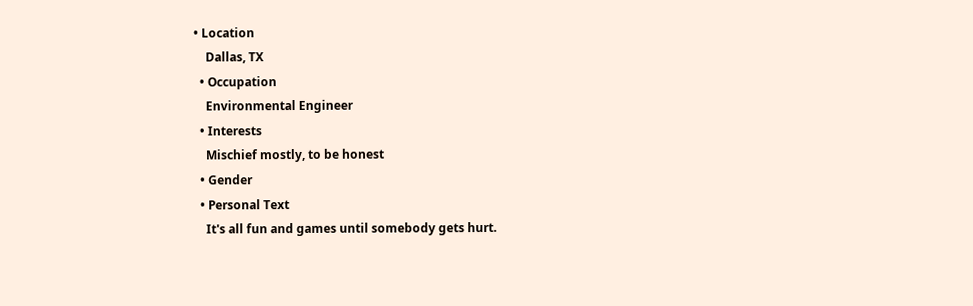• Location
    Dallas, TX
  • Occupation
    Environmental Engineer
  • Interests
    Mischief mostly, to be honest
  • Gender
  • Personal Text
    It's all fun and games until somebody gets hurt.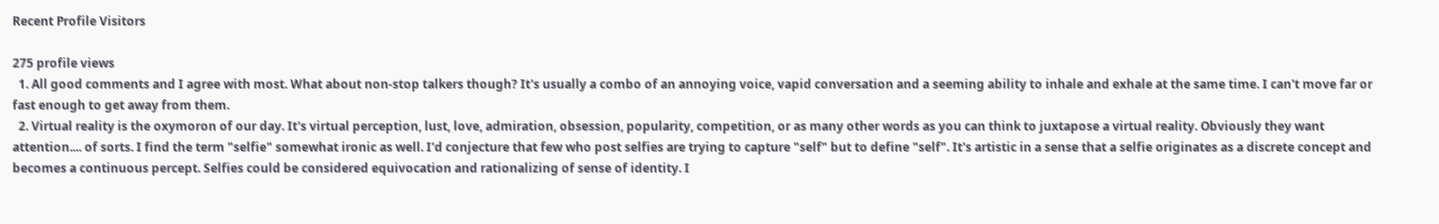Recent Profile Visitors

275 profile views
  1. All good comments and I agree with most. What about non-stop talkers though? It's usually a combo of an annoying voice, vapid conversation and a seeming ability to inhale and exhale at the same time. I can't move far or fast enough to get away from them.
  2. Virtual reality is the oxymoron of our day. It's virtual perception, lust, love, admiration, obsession, popularity, competition, or as many other words as you can think to juxtapose a virtual reality. Obviously they want attention.... of sorts. I find the term "selfie" somewhat ironic as well. I'd conjecture that few who post selfies are trying to capture "self" but to define "self". It's artistic in a sense that a selfie originates as a discrete concept and becomes a continuous percept. Selfies could be considered equivocation and rationalizing of sense of identity. I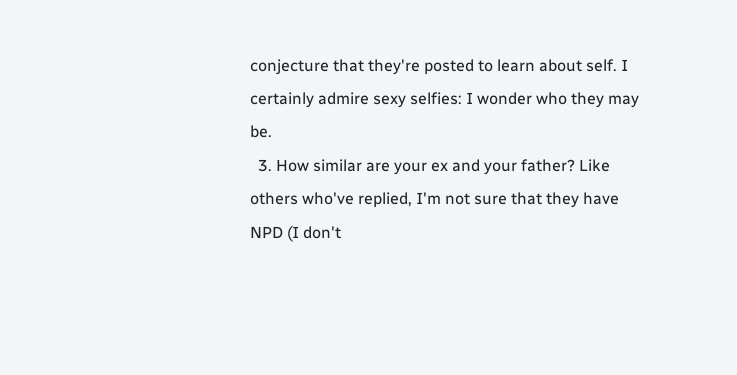conjecture that they're posted to learn about self. I certainly admire sexy selfies: I wonder who they may be.
  3. How similar are your ex and your father? Like others who've replied, I'm not sure that they have NPD (I don't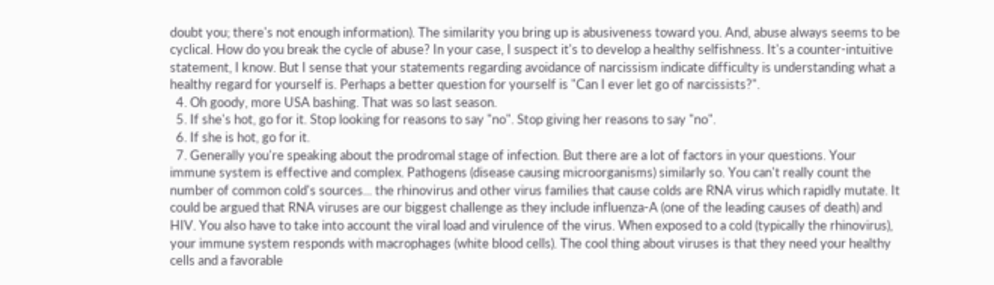doubt you; there's not enough information). The similarity you bring up is abusiveness toward you. And, abuse always seems to be cyclical. How do you break the cycle of abuse? In your case, I suspect it's to develop a healthy selfishness. It's a counter-intuitive statement, I know. But I sense that your statements regarding avoidance of narcissism indicate difficulty is understanding what a healthy regard for yourself is. Perhaps a better question for yourself is "Can I ever let go of narcissists?".
  4. Oh goody, more USA bashing. That was so last season.
  5. If she's hot, go for it. Stop looking for reasons to say "no". Stop giving her reasons to say "no".
  6. If she is hot, go for it.
  7. Generally you're speaking about the prodromal stage of infection. But there are a lot of factors in your questions. Your immune system is effective and complex. Pathogens (disease causing microorganisms) similarly so. You can't really count the number of common cold's sources... the rhinovirus and other virus families that cause colds are RNA virus which rapidly mutate. It could be argued that RNA viruses are our biggest challenge as they include influenza-A (one of the leading causes of death) and HIV. You also have to take into account the viral load and virulence of the virus. When exposed to a cold (typically the rhinovirus), your immune system responds with macrophages (white blood cells). The cool thing about viruses is that they need your healthy cells and a favorable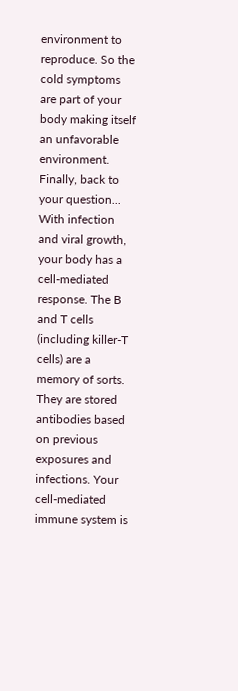environment to reproduce. So the cold symptoms are part of your body making itself an unfavorable environment. Finally, back to your question... With infection and viral growth, your body has a cell-mediated response. The B and T cells (including killer-T cells) are a memory of sorts. They are stored antibodies based on previous exposures and infections. Your cell-mediated immune system is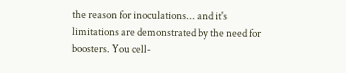the reason for inoculations... and it's limitations are demonstrated by the need for boosters. You cell-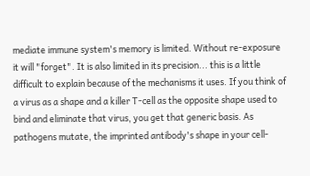mediate immune system's memory is limited. Without re-exposure it will "forget". It is also limited in its precision... this is a little difficult to explain because of the mechanisms it uses. If you think of a virus as a shape and a killer T-cell as the opposite shape used to bind and eliminate that virus, you get that generic basis. As pathogens mutate, the imprinted antibody's shape in your cell-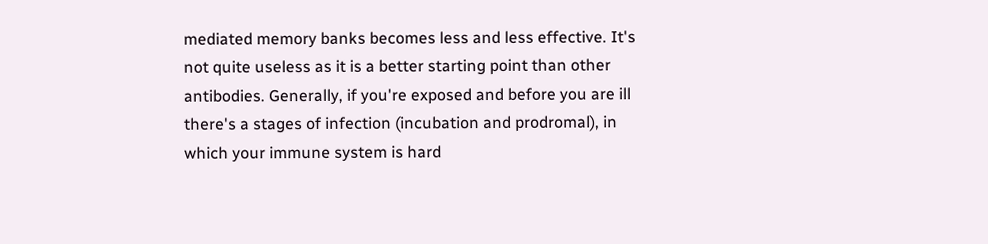mediated memory banks becomes less and less effective. It's not quite useless as it is a better starting point than other antibodies. Generally, if you're exposed and before you are ill there's a stages of infection (incubation and prodromal), in which your immune system is hard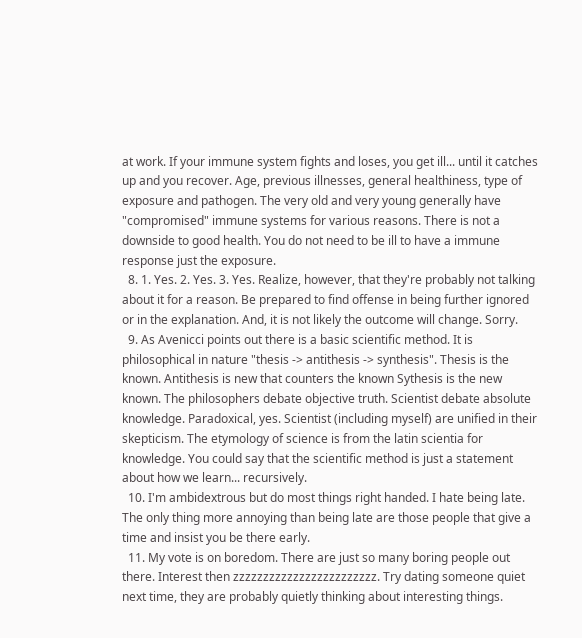at work. If your immune system fights and loses, you get ill... until it catches up and you recover. Age, previous illnesses, general healthiness, type of exposure and pathogen. The very old and very young generally have "compromised" immune systems for various reasons. There is not a downside to good health. You do not need to be ill to have a immune response just the exposure.
  8. 1. Yes. 2. Yes. 3. Yes. Realize, however, that they're probably not talking about it for a reason. Be prepared to find offense in being further ignored or in the explanation. And, it is not likely the outcome will change. Sorry.
  9. As Avenicci points out there is a basic scientific method. It is philosophical in nature "thesis -> antithesis -> synthesis". Thesis is the known. Antithesis is new that counters the known Sythesis is the new known. The philosophers debate objective truth. Scientist debate absolute knowledge. Paradoxical, yes. Scientist (including myself) are unified in their skepticism. The etymology of science is from the latin scientia for knowledge. You could say that the scientific method is just a statement about how we learn... recursively.
  10. I'm ambidextrous but do most things right handed. I hate being late. The only thing more annoying than being late are those people that give a time and insist you be there early.
  11. My vote is on boredom. There are just so many boring people out there. Interest then zzzzzzzzzzzzzzzzzzzzzzzz. Try dating someone quiet next time, they are probably quietly thinking about interesting things.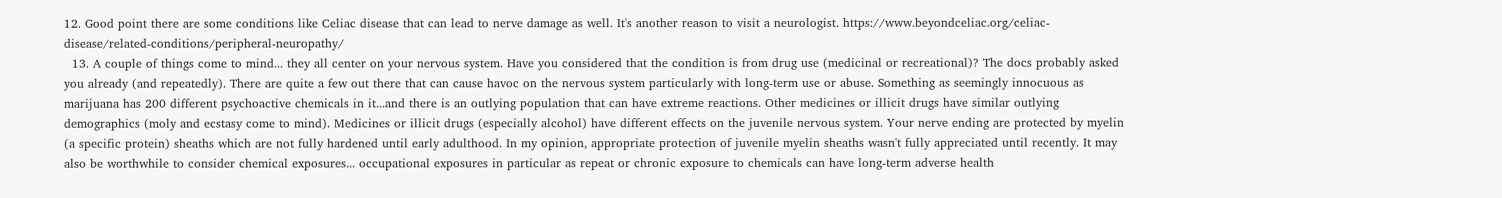12. Good point there are some conditions like Celiac disease that can lead to nerve damage as well. It's another reason to visit a neurologist. https://www.beyondceliac.org/celiac-disease/related-conditions/peripheral-neuropathy/
  13. A couple of things come to mind... they all center on your nervous system. Have you considered that the condition is from drug use (medicinal or recreational)? The docs probably asked you already (and repeatedly). There are quite a few out there that can cause havoc on the nervous system particularly with long-term use or abuse. Something as seemingly innocuous as marijuana has 200 different psychoactive chemicals in it...and there is an outlying population that can have extreme reactions. Other medicines or illicit drugs have similar outlying demographics (moly and ecstasy come to mind). Medicines or illicit drugs (especially alcohol) have different effects on the juvenile nervous system. Your nerve ending are protected by myelin (a specific protein) sheaths which are not fully hardened until early adulthood. In my opinion, appropriate protection of juvenile myelin sheaths wasn't fully appreciated until recently. It may also be worthwhile to consider chemical exposures... occupational exposures in particular as repeat or chronic exposure to chemicals can have long-term adverse health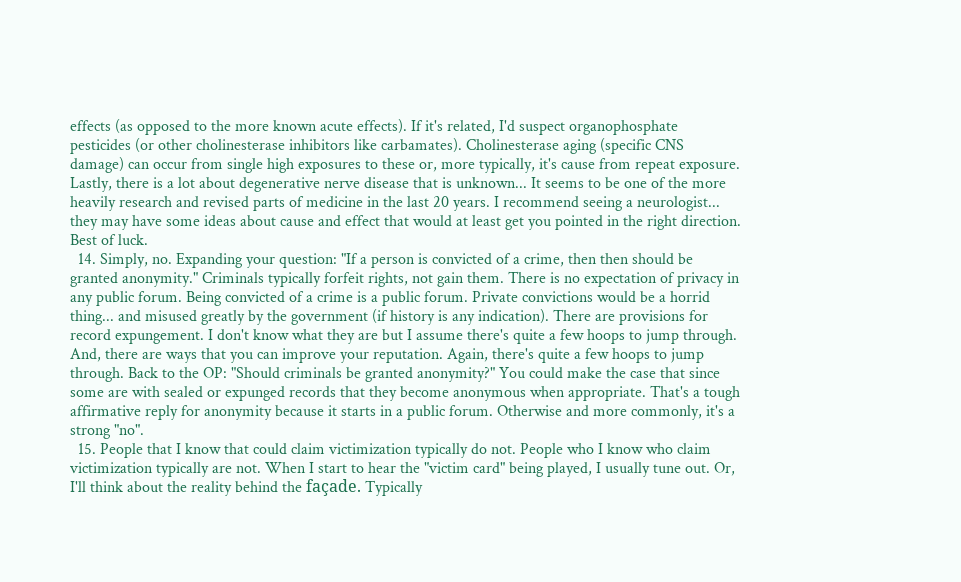effects (as opposed to the more known acute effects). If it's related, I'd suspect organophosphate pesticides (or other cholinesterase inhibitors like carbamates). Cholinesterase aging (specific CNS damage) can occur from single high exposures to these or, more typically, it's cause from repeat exposure. Lastly, there is a lot about degenerative nerve disease that is unknown... It seems to be one of the more heavily research and revised parts of medicine in the last 20 years. I recommend seeing a neurologist... they may have some ideas about cause and effect that would at least get you pointed in the right direction. Best of luck.
  14. Simply, no. Expanding your question: "If a person is convicted of a crime, then then should be granted anonymity." Criminals typically forfeit rights, not gain them. There is no expectation of privacy in any public forum. Being convicted of a crime is a public forum. Private convictions would be a horrid thing... and misused greatly by the government (if history is any indication). There are provisions for record expungement. I don't know what they are but I assume there's quite a few hoops to jump through. And, there are ways that you can improve your reputation. Again, there's quite a few hoops to jump through. Back to the OP: "Should criminals be granted anonymity?" You could make the case that since some are with sealed or expunged records that they become anonymous when appropriate. That's a tough affirmative reply for anonymity because it starts in a public forum. Otherwise and more commonly, it's a strong "no".
  15. People that I know that could claim victimization typically do not. People who I know who claim victimization typically are not. When I start to hear the "victim card" being played, I usually tune out. Or, I'll think about the reality behind the façade. Typically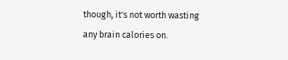though, it's not worth wasting any brain calories on.